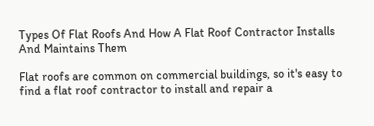Types Of Flat Roofs And How A Flat Roof Contractor Installs And Maintains Them

Flat roofs are common on commercial buildings, so it's easy to find a flat roof contractor to install and repair a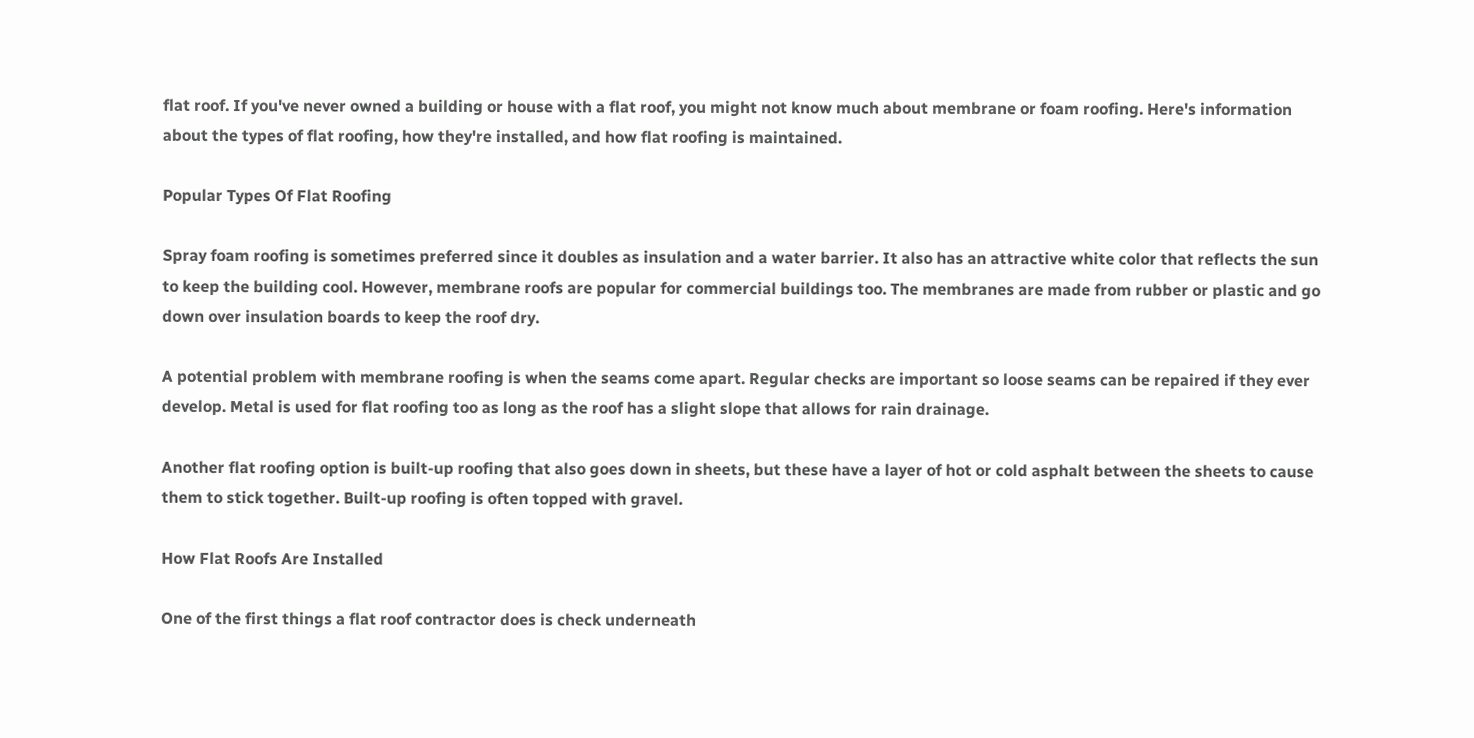flat roof. If you've never owned a building or house with a flat roof, you might not know much about membrane or foam roofing. Here's information about the types of flat roofing, how they're installed, and how flat roofing is maintained.

Popular Types Of Flat Roofing

Spray foam roofing is sometimes preferred since it doubles as insulation and a water barrier. It also has an attractive white color that reflects the sun to keep the building cool. However, membrane roofs are popular for commercial buildings too. The membranes are made from rubber or plastic and go down over insulation boards to keep the roof dry.

A potential problem with membrane roofing is when the seams come apart. Regular checks are important so loose seams can be repaired if they ever develop. Metal is used for flat roofing too as long as the roof has a slight slope that allows for rain drainage.

Another flat roofing option is built-up roofing that also goes down in sheets, but these have a layer of hot or cold asphalt between the sheets to cause them to stick together. Built-up roofing is often topped with gravel.

How Flat Roofs Are Installed

One of the first things a flat roof contractor does is check underneath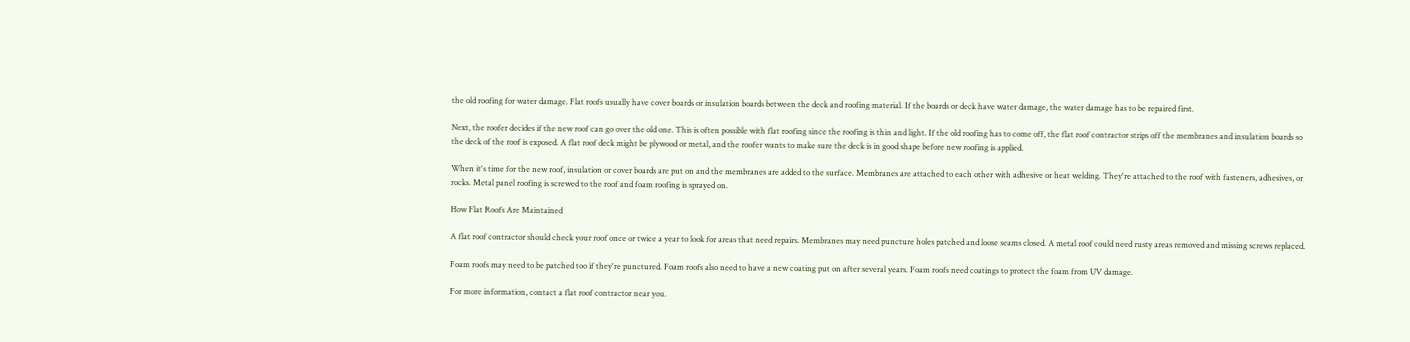the old roofing for water damage. Flat roofs usually have cover boards or insulation boards between the deck and roofing material. If the boards or deck have water damage, the water damage has to be repaired first.

Next, the roofer decides if the new roof can go over the old one. This is often possible with flat roofing since the roofing is thin and light. If the old roofing has to come off, the flat roof contractor strips off the membranes and insulation boards so the deck of the roof is exposed. A flat roof deck might be plywood or metal, and the roofer wants to make sure the deck is in good shape before new roofing is applied.

When it's time for the new roof, insulation or cover boards are put on and the membranes are added to the surface. Membranes are attached to each other with adhesive or heat welding. They're attached to the roof with fasteners, adhesives, or rocks. Metal panel roofing is screwed to the roof and foam roofing is sprayed on.

How Flat Roofs Are Maintained

A flat roof contractor should check your roof once or twice a year to look for areas that need repairs. Membranes may need puncture holes patched and loose seams closed. A metal roof could need rusty areas removed and missing screws replaced.

Foam roofs may need to be patched too if they're punctured. Foam roofs also need to have a new coating put on after several years. Foam roofs need coatings to protect the foam from UV damage.

For more information, contact a flat roof contractor near you.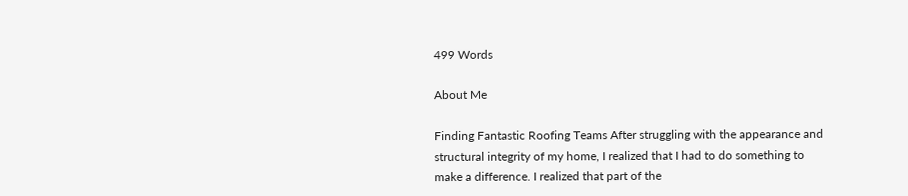499 Words

About Me

Finding Fantastic Roofing Teams After struggling with the appearance and structural integrity of my home, I realized that I had to do something to make a difference. I realized that part of the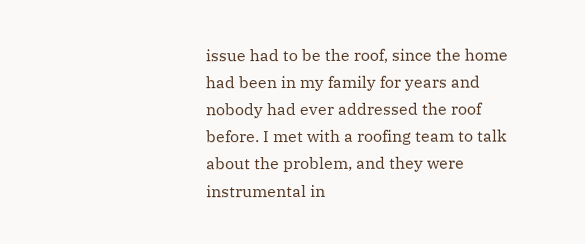issue had to be the roof, since the home had been in my family for years and nobody had ever addressed the roof before. I met with a roofing team to talk about the problem, and they were instrumental in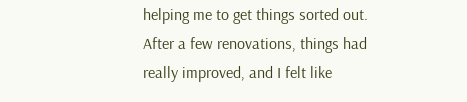helping me to get things sorted out. After a few renovations, things had really improved, and I felt like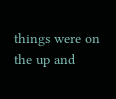things were on the up and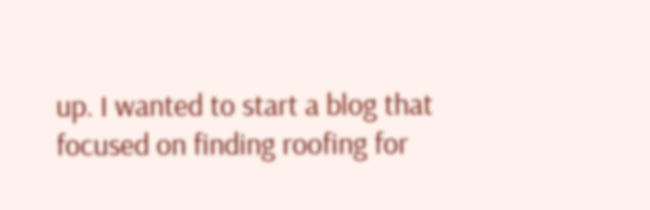up. I wanted to start a blog that focused on finding roofing for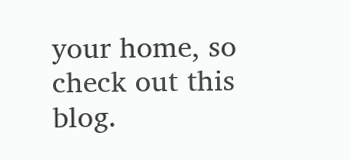your home, so check out this blog.